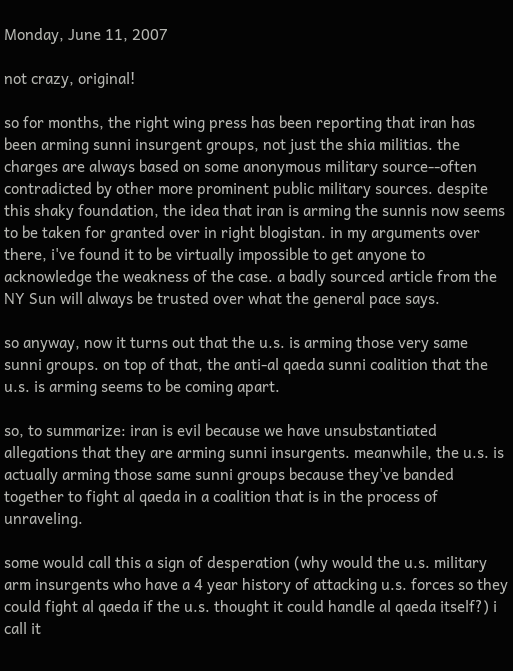Monday, June 11, 2007

not crazy, original!

so for months, the right wing press has been reporting that iran has been arming sunni insurgent groups, not just the shia militias. the charges are always based on some anonymous military source--often contradicted by other more prominent public military sources. despite this shaky foundation, the idea that iran is arming the sunnis now seems to be taken for granted over in right blogistan. in my arguments over there, i've found it to be virtually impossible to get anyone to acknowledge the weakness of the case. a badly sourced article from the NY Sun will always be trusted over what the general pace says.

so anyway, now it turns out that the u.s. is arming those very same sunni groups. on top of that, the anti-al qaeda sunni coalition that the u.s. is arming seems to be coming apart.

so, to summarize: iran is evil because we have unsubstantiated allegations that they are arming sunni insurgents. meanwhile, the u.s. is actually arming those same sunni groups because they've banded together to fight al qaeda in a coalition that is in the process of unraveling.

some would call this a sign of desperation (why would the u.s. military arm insurgents who have a 4 year history of attacking u.s. forces so they could fight al qaeda if the u.s. thought it could handle al qaeda itself?) i call it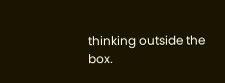thinking outside the box.